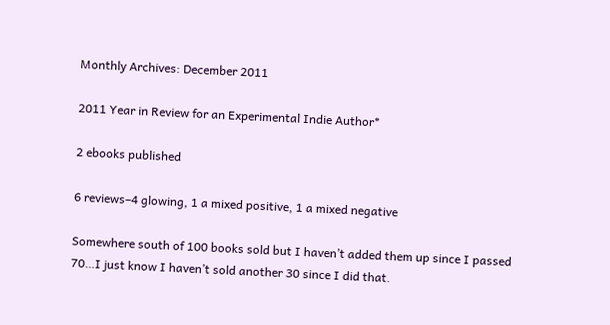Monthly Archives: December 2011

2011 Year in Review for an Experimental Indie Author*

2 ebooks published

6 reviews–4 glowing, 1 a mixed positive, 1 a mixed negative

Somewhere south of 100 books sold but I haven’t added them up since I passed 70…I just know I haven’t sold another 30 since I did that.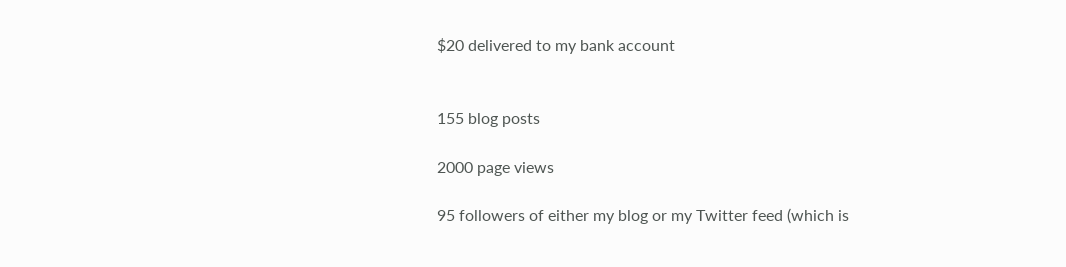$20 delivered to my bank account


155 blog posts

2000 page views

95 followers of either my blog or my Twitter feed (which is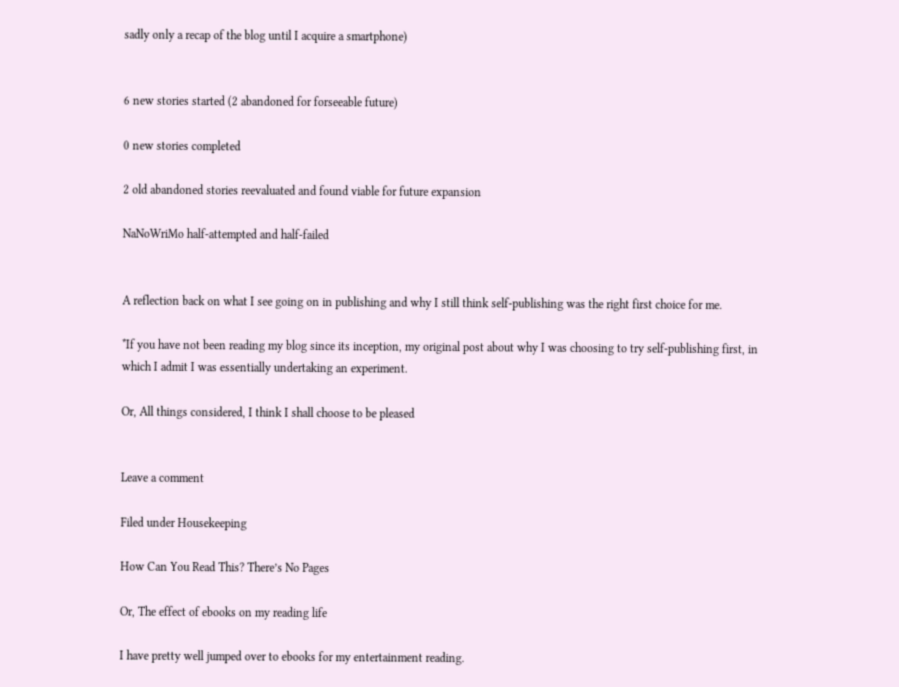sadly only a recap of the blog until I acquire a smartphone)


6 new stories started (2 abandoned for forseeable future)

0 new stories completed

2 old abandoned stories reevaluated and found viable for future expansion

NaNoWriMo half-attempted and half-failed


A reflection back on what I see going on in publishing and why I still think self-publishing was the right first choice for me.

*If you have not been reading my blog since its inception, my original post about why I was choosing to try self-publishing first, in which I admit I was essentially undertaking an experiment.

Or, All things considered, I think I shall choose to be pleased


Leave a comment

Filed under Housekeeping

How Can You Read This? There’s No Pages

Or, The effect of ebooks on my reading life

I have pretty well jumped over to ebooks for my entertainment reading.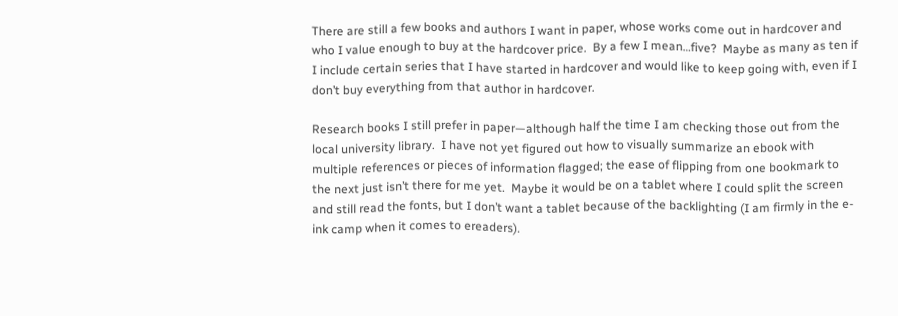There are still a few books and authors I want in paper, whose works come out in hardcover and who I value enough to buy at the hardcover price.  By a few I mean…five?  Maybe as many as ten if I include certain series that I have started in hardcover and would like to keep going with, even if I don’t buy everything from that author in hardcover.

Research books I still prefer in paper—although half the time I am checking those out from the local university library.  I have not yet figured out how to visually summarize an ebook with multiple references or pieces of information flagged; the ease of flipping from one bookmark to the next just isn’t there for me yet.  Maybe it would be on a tablet where I could split the screen and still read the fonts, but I don’t want a tablet because of the backlighting (I am firmly in the e-ink camp when it comes to ereaders).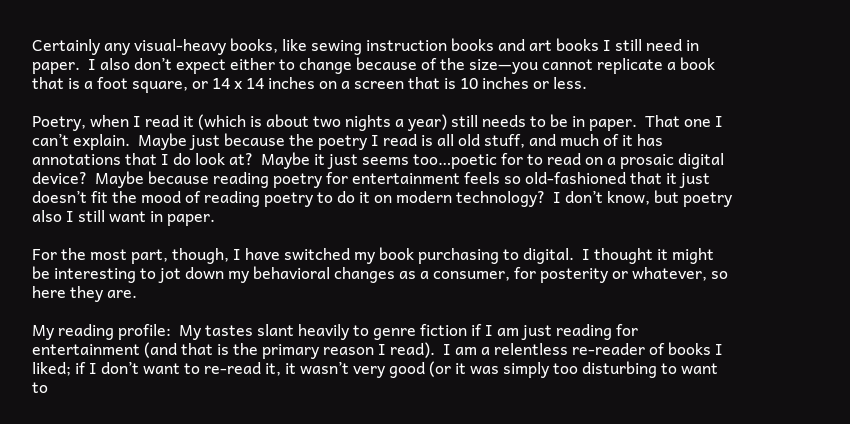Certainly any visual-heavy books, like sewing instruction books and art books I still need in paper.  I also don’t expect either to change because of the size—you cannot replicate a book that is a foot square, or 14 x 14 inches on a screen that is 10 inches or less.

Poetry, when I read it (which is about two nights a year) still needs to be in paper.  That one I can’t explain.  Maybe just because the poetry I read is all old stuff, and much of it has annotations that I do look at?  Maybe it just seems too…poetic for to read on a prosaic digital device?  Maybe because reading poetry for entertainment feels so old-fashioned that it just doesn’t fit the mood of reading poetry to do it on modern technology?  I don’t know, but poetry also I still want in paper.

For the most part, though, I have switched my book purchasing to digital.  I thought it might be interesting to jot down my behavioral changes as a consumer, for posterity or whatever, so here they are.

My reading profile:  My tastes slant heavily to genre fiction if I am just reading for entertainment (and that is the primary reason I read).  I am a relentless re-reader of books I liked; if I don’t want to re-read it, it wasn’t very good (or it was simply too disturbing to want to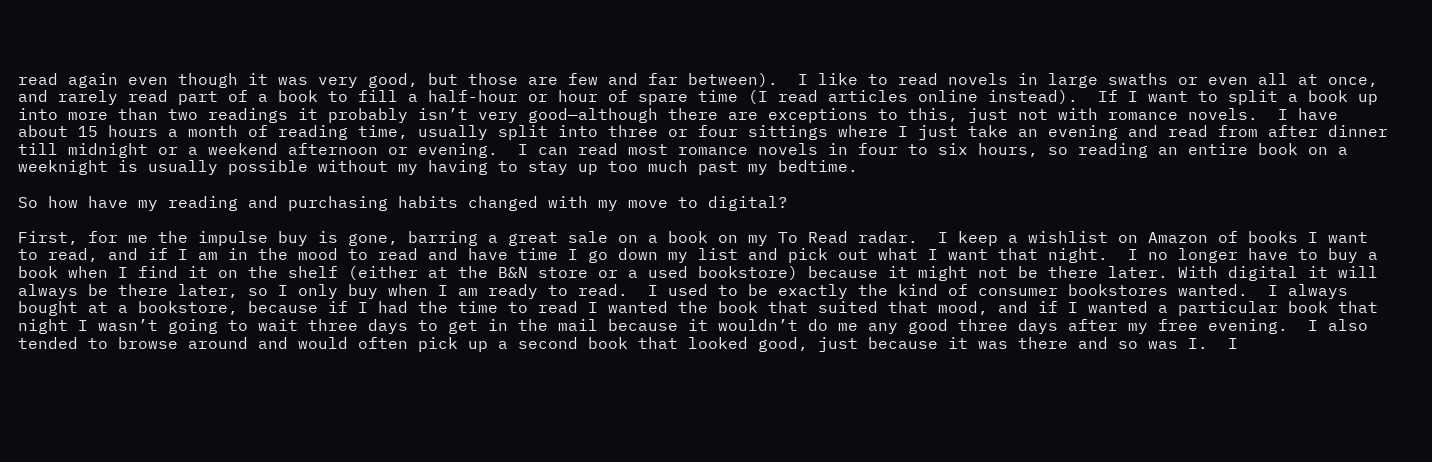read again even though it was very good, but those are few and far between).  I like to read novels in large swaths or even all at once, and rarely read part of a book to fill a half-hour or hour of spare time (I read articles online instead).  If I want to split a book up into more than two readings it probably isn’t very good—although there are exceptions to this, just not with romance novels.  I have about 15 hours a month of reading time, usually split into three or four sittings where I just take an evening and read from after dinner till midnight or a weekend afternoon or evening.  I can read most romance novels in four to six hours, so reading an entire book on a weeknight is usually possible without my having to stay up too much past my bedtime.

So how have my reading and purchasing habits changed with my move to digital?

First, for me the impulse buy is gone, barring a great sale on a book on my To Read radar.  I keep a wishlist on Amazon of books I want to read, and if I am in the mood to read and have time I go down my list and pick out what I want that night.  I no longer have to buy a book when I find it on the shelf (either at the B&N store or a used bookstore) because it might not be there later. With digital it will always be there later, so I only buy when I am ready to read.  I used to be exactly the kind of consumer bookstores wanted.  I always bought at a bookstore, because if I had the time to read I wanted the book that suited that mood, and if I wanted a particular book that night I wasn’t going to wait three days to get in the mail because it wouldn’t do me any good three days after my free evening.  I also tended to browse around and would often pick up a second book that looked good, just because it was there and so was I.  I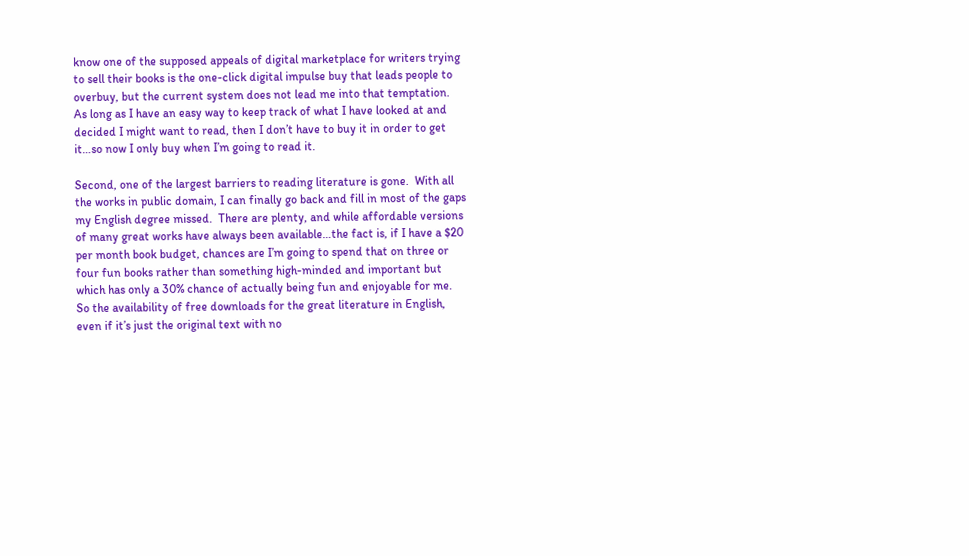know one of the supposed appeals of digital marketplace for writers trying to sell their books is the one-click digital impulse buy that leads people to overbuy, but the current system does not lead me into that temptation.  As long as I have an easy way to keep track of what I have looked at and decided I might want to read, then I don’t have to buy it in order to get it…so now I only buy when I’m going to read it.

Second, one of the largest barriers to reading literature is gone.  With all the works in public domain, I can finally go back and fill in most of the gaps my English degree missed.  There are plenty, and while affordable versions of many great works have always been available…the fact is, if I have a $20 per month book budget, chances are I’m going to spend that on three or four fun books rather than something high-minded and important but which has only a 30% chance of actually being fun and enjoyable for me.  So the availability of free downloads for the great literature in English, even if it’s just the original text with no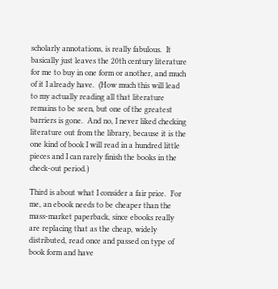scholarly annotations, is really fabulous.  It basically just leaves the 20th century literature for me to buy in one form or another, and much of it I already have.  (How much this will lead to my actually reading all that literature remains to be seen, but one of the greatest barriers is gone.  And no, I never liked checking literature out from the library, because it is the one kind of book I will read in a hundred little pieces and I can rarely finish the books in the check-out period.)

Third is about what I consider a fair price.  For me, an ebook needs to be cheaper than the mass-market paperback, since ebooks really are replacing that as the cheap, widely distributed, read once and passed on type of book form and have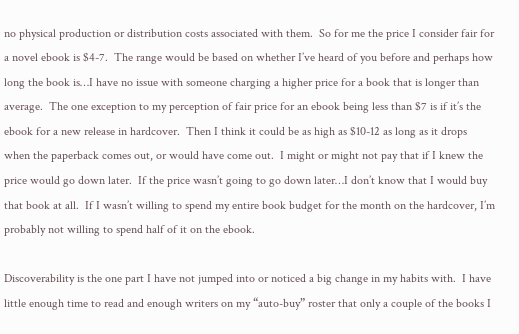no physical production or distribution costs associated with them.  So for me the price I consider fair for a novel ebook is $4-7.  The range would be based on whether I’ve heard of you before and perhaps how long the book is…I have no issue with someone charging a higher price for a book that is longer than average.  The one exception to my perception of fair price for an ebook being less than $7 is if it’s the ebook for a new release in hardcover.  Then I think it could be as high as $10-12 as long as it drops when the paperback comes out, or would have come out.  I might or might not pay that if I knew the price would go down later.  If the price wasn’t going to go down later…I don’t know that I would buy that book at all.  If I wasn’t willing to spend my entire book budget for the month on the hardcover, I’m probably not willing to spend half of it on the ebook.

Discoverability is the one part I have not jumped into or noticed a big change in my habits with.  I have little enough time to read and enough writers on my “auto-buy” roster that only a couple of the books I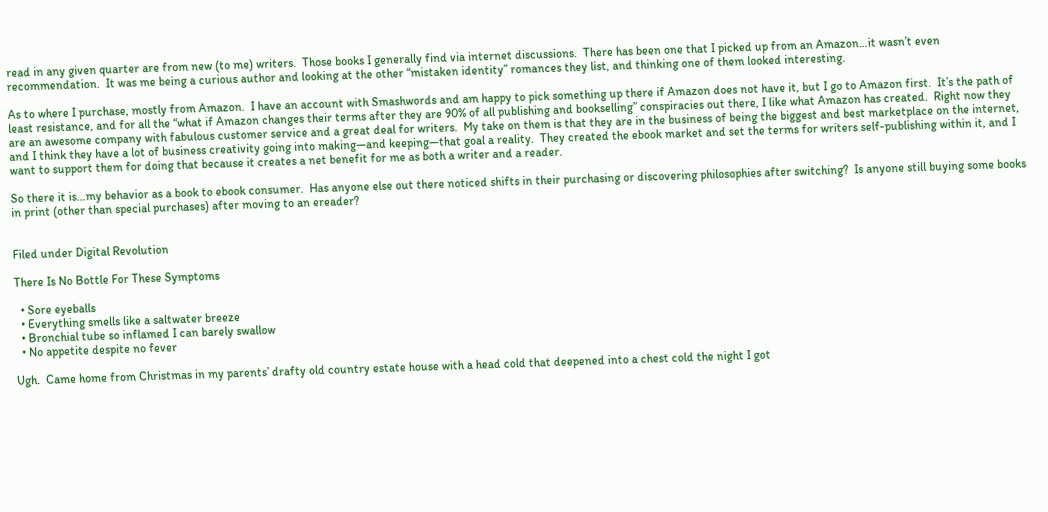read in any given quarter are from new (to me) writers.  Those books I generally find via internet discussions.  There has been one that I picked up from an Amazon…it wasn’t even recommendation.  It was me being a curious author and looking at the other “mistaken identity” romances they list, and thinking one of them looked interesting.

As to where I purchase, mostly from Amazon.  I have an account with Smashwords and am happy to pick something up there if Amazon does not have it, but I go to Amazon first.  It’s the path of least resistance, and for all the “what if Amazon changes their terms after they are 90% of all publishing and bookselling” conspiracies out there, I like what Amazon has created.  Right now they are an awesome company with fabulous customer service and a great deal for writers.  My take on them is that they are in the business of being the biggest and best marketplace on the internet, and I think they have a lot of business creativity going into making—and keeping—that goal a reality.  They created the ebook market and set the terms for writers self-publishing within it, and I want to support them for doing that because it creates a net benefit for me as both a writer and a reader.

So there it is…my behavior as a book to ebook consumer.  Has anyone else out there noticed shifts in their purchasing or discovering philosophies after switching?  Is anyone still buying some books in print (other than special purchases) after moving to an ereader?


Filed under Digital Revolution

There Is No Bottle For These Symptoms

  • Sore eyeballs
  • Everything smells like a saltwater breeze
  • Bronchial tube so inflamed I can barely swallow
  • No appetite despite no fever

Ugh.  Came home from Christmas in my parents’ drafty old country estate house with a head cold that deepened into a chest cold the night I got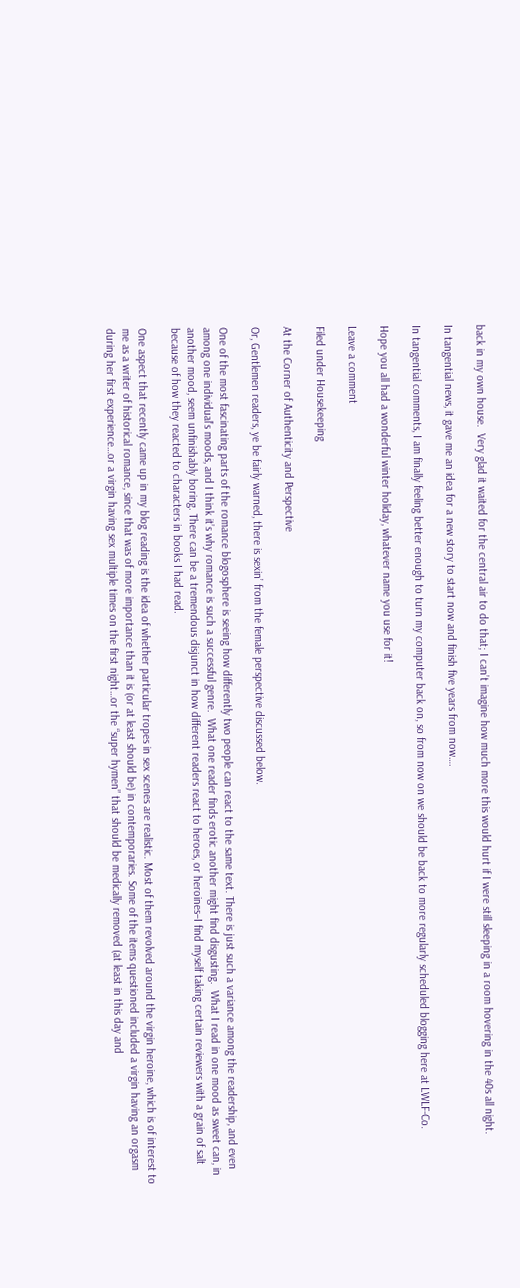back in my own house.  Very glad it waited for the central air to do that; I can’t imagine how much more this would hurt if I were still sleeping in a room hovering in the 40s all night.

In tangential news, it gave me an idea for a new story to start now and finish five years from now….

In tangential comments, I am finally feeling better enough to turn my computer back on, so from now on we should be back to more regularly scheduled blogging here at LWLF-Co.

Hope you all had a wonderful winter holiday, whatever name you use for it!

Leave a comment

Filed under Housekeeping

At the Corner of Authenticity and Perspective

Or, Gentlemen readers, ye be fairly warned, there is sexin’ from the female perspective discussed below.

One of the most fascinating parts of the romance blogosphere is seeing how differently two people can react to the same text. There is just such a variance among the readership, and even among one individual’s moods, and I think it’s why romance is such a successful genre.  What one reader finds erotic another might find disgusting.  What I read in one mood as sweet can, in another mood, seem unfinishably boring. There can be a tremendous disjunct in how different readers react to heroes, or heroines–I find myself taking certain reviewers with a grain of salt because of how they reacted to characters in books I had read.

One aspect that recently came up in my blog reading is the idea of whether particular tropes in sex scenes are realistic. Most of them revolved around the virgin heroine, which is of interest to me as a writer of historical romance, since that was of more importance than it is (or at least should be) in contemporaries. Some of the items questioned included a virgin having an orgasm during her first experience…or a virgin having sex multiple times on the first night…or the “super hymen” that should be medically removed (at least in this day and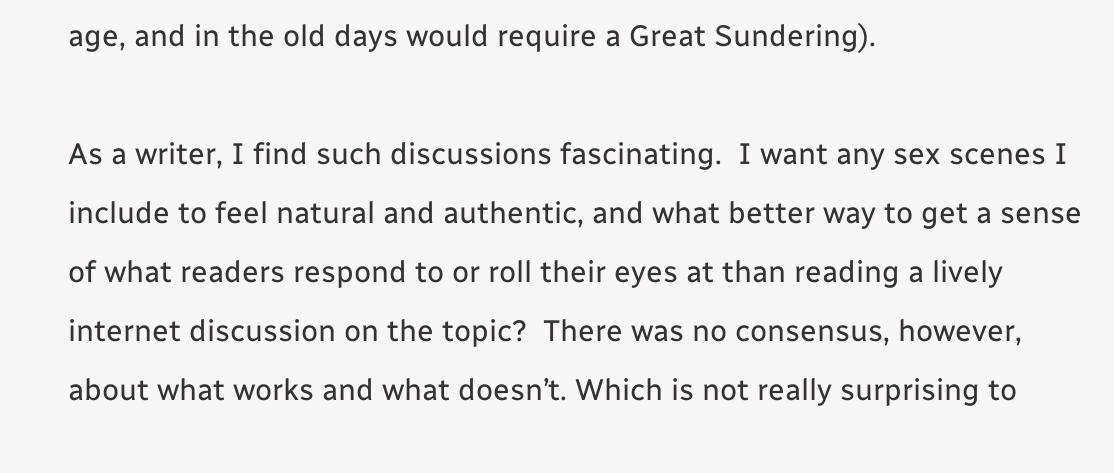age, and in the old days would require a Great Sundering).

As a writer, I find such discussions fascinating.  I want any sex scenes I include to feel natural and authentic, and what better way to get a sense of what readers respond to or roll their eyes at than reading a lively internet discussion on the topic?  There was no consensus, however, about what works and what doesn’t. Which is not really surprising to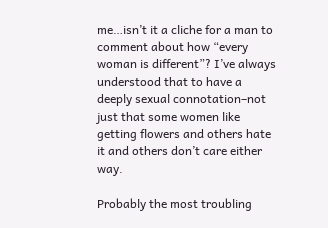me…isn’t it a cliche for a man to comment about how “every woman is different”? I’ve always understood that to have a deeply sexual connotation–not just that some women like getting flowers and others hate it and others don’t care either way.

Probably the most troubling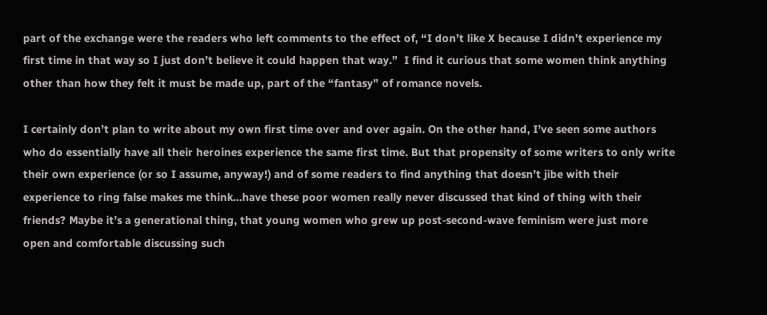part of the exchange were the readers who left comments to the effect of, “I don’t like X because I didn’t experience my first time in that way so I just don’t believe it could happen that way.”  I find it curious that some women think anything other than how they felt it must be made up, part of the “fantasy” of romance novels.

I certainly don’t plan to write about my own first time over and over again. On the other hand, I’ve seen some authors who do essentially have all their heroines experience the same first time. But that propensity of some writers to only write their own experience (or so I assume, anyway!) and of some readers to find anything that doesn’t jibe with their experience to ring false makes me think…have these poor women really never discussed that kind of thing with their friends? Maybe it’s a generational thing, that young women who grew up post-second-wave feminism were just more open and comfortable discussing such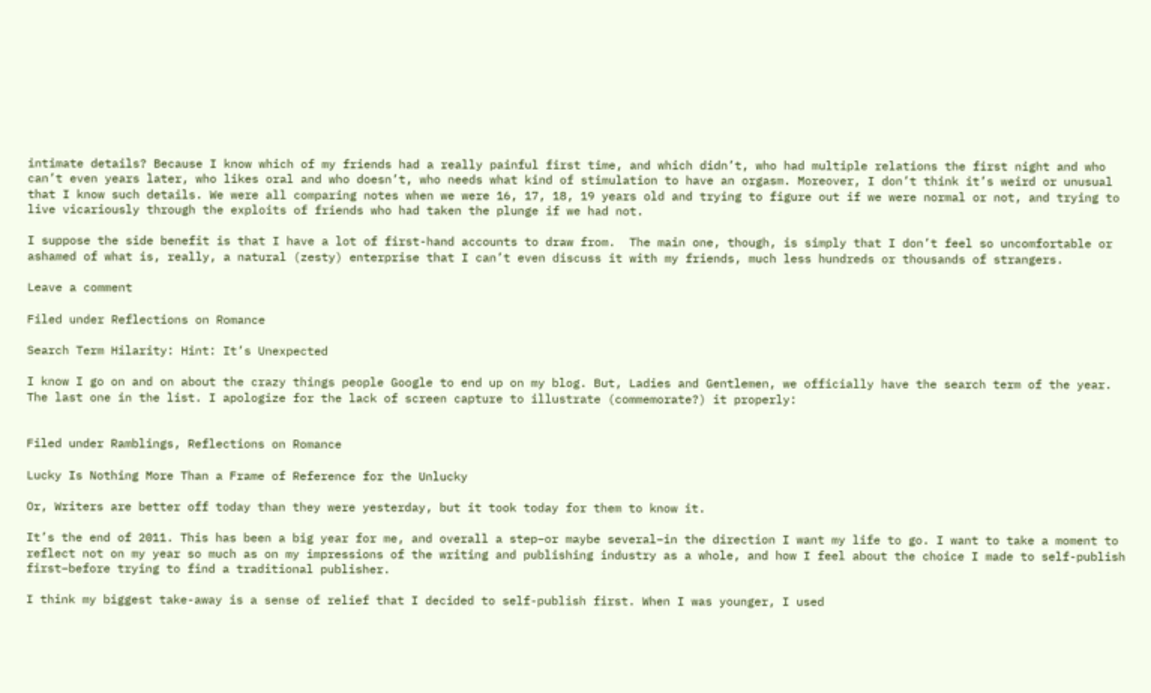intimate details? Because I know which of my friends had a really painful first time, and which didn’t, who had multiple relations the first night and who can’t even years later, who likes oral and who doesn’t, who needs what kind of stimulation to have an orgasm. Moreover, I don’t think it’s weird or unusual that I know such details. We were all comparing notes when we were 16, 17, 18, 19 years old and trying to figure out if we were normal or not, and trying to live vicariously through the exploits of friends who had taken the plunge if we had not.

I suppose the side benefit is that I have a lot of first-hand accounts to draw from.  The main one, though, is simply that I don’t feel so uncomfortable or ashamed of what is, really, a natural (zesty) enterprise that I can’t even discuss it with my friends, much less hundreds or thousands of strangers.

Leave a comment

Filed under Reflections on Romance

Search Term Hilarity: Hint: It’s Unexpected

I know I go on and on about the crazy things people Google to end up on my blog. But, Ladies and Gentlemen, we officially have the search term of the year. The last one in the list. I apologize for the lack of screen capture to illustrate (commemorate?) it properly:


Filed under Ramblings, Reflections on Romance

Lucky Is Nothing More Than a Frame of Reference for the Unlucky

Or, Writers are better off today than they were yesterday, but it took today for them to know it.

It’s the end of 2011. This has been a big year for me, and overall a step–or maybe several–in the direction I want my life to go. I want to take a moment to reflect not on my year so much as on my impressions of the writing and publishing industry as a whole, and how I feel about the choice I made to self-publish first–before trying to find a traditional publisher.

I think my biggest take-away is a sense of relief that I decided to self-publish first. When I was younger, I used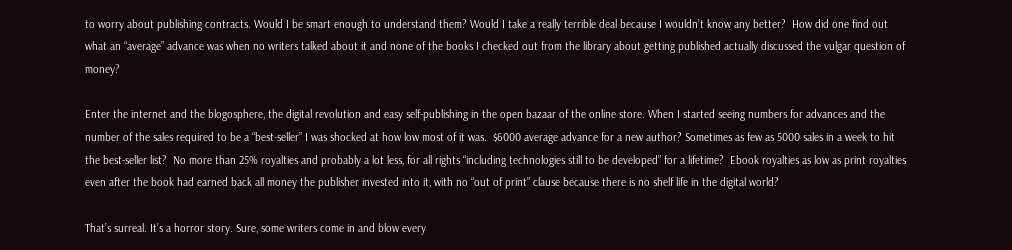to worry about publishing contracts. Would I be smart enough to understand them? Would I take a really terrible deal because I wouldn’t know any better?  How did one find out what an “average” advance was when no writers talked about it and none of the books I checked out from the library about getting published actually discussed the vulgar question of money?

Enter the internet and the blogosphere, the digital revolution and easy self-publishing in the open bazaar of the online store. When I started seeing numbers for advances and the number of the sales required to be a “best-seller” I was shocked at how low most of it was.  $6000 average advance for a new author? Sometimes as few as 5000 sales in a week to hit the best-seller list?  No more than 25% royalties and probably a lot less, for all rights “including technologies still to be developed” for a lifetime?  Ebook royalties as low as print royalties even after the book had earned back all money the publisher invested into it, with no “out of print” clause because there is no shelf life in the digital world?

That’s surreal. It’s a horror story. Sure, some writers come in and blow every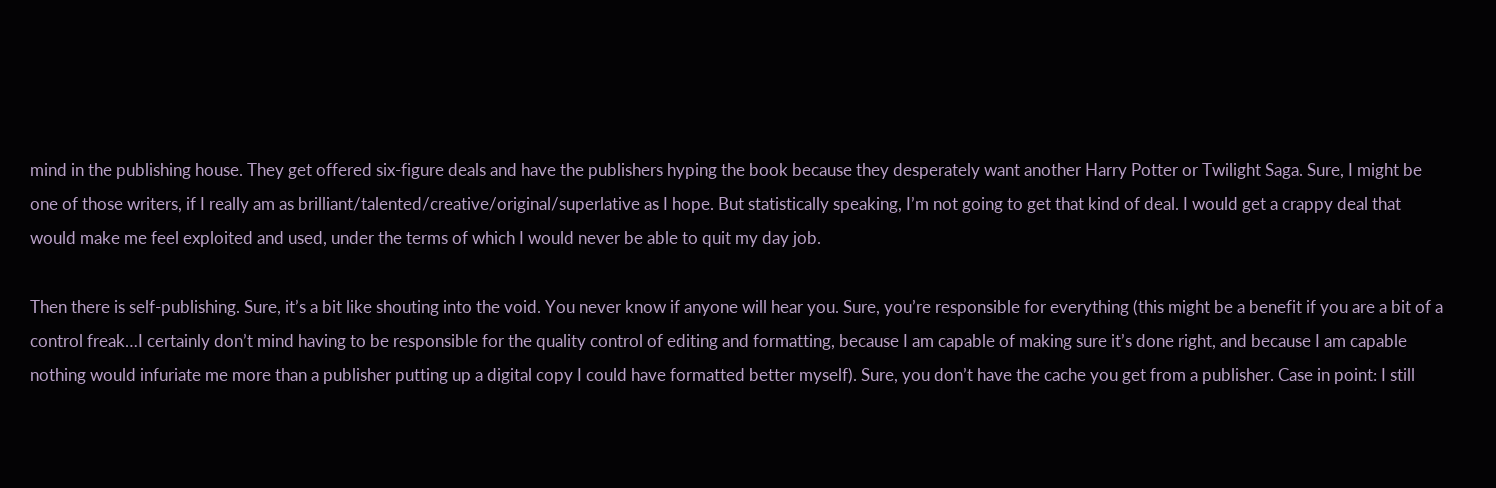mind in the publishing house. They get offered six-figure deals and have the publishers hyping the book because they desperately want another Harry Potter or Twilight Saga. Sure, I might be one of those writers, if I really am as brilliant/talented/creative/original/superlative as I hope. But statistically speaking, I’m not going to get that kind of deal. I would get a crappy deal that would make me feel exploited and used, under the terms of which I would never be able to quit my day job.

Then there is self-publishing. Sure, it’s a bit like shouting into the void. You never know if anyone will hear you. Sure, you’re responsible for everything (this might be a benefit if you are a bit of a control freak…I certainly don’t mind having to be responsible for the quality control of editing and formatting, because I am capable of making sure it’s done right, and because I am capable nothing would infuriate me more than a publisher putting up a digital copy I could have formatted better myself). Sure, you don’t have the cache you get from a publisher. Case in point: I still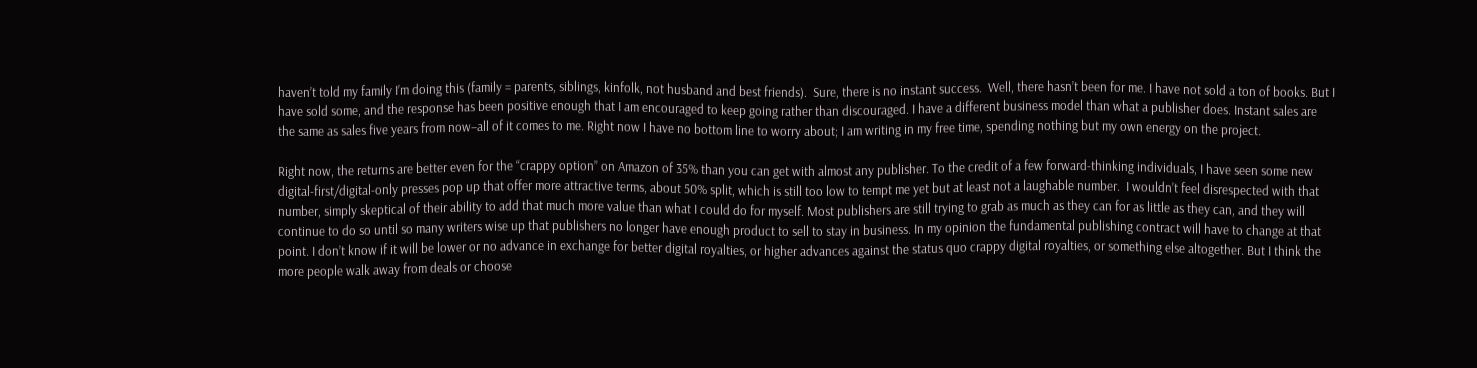haven’t told my family I’m doing this (family = parents, siblings, kinfolk, not husband and best friends).  Sure, there is no instant success.  Well, there hasn’t been for me. I have not sold a ton of books. But I have sold some, and the response has been positive enough that I am encouraged to keep going rather than discouraged. I have a different business model than what a publisher does. Instant sales are the same as sales five years from now–all of it comes to me. Right now I have no bottom line to worry about; I am writing in my free time, spending nothing but my own energy on the project.

Right now, the returns are better even for the “crappy option” on Amazon of 35% than you can get with almost any publisher. To the credit of a few forward-thinking individuals, I have seen some new digital-first/digital-only presses pop up that offer more attractive terms, about 50% split, which is still too low to tempt me yet but at least not a laughable number.  I wouldn’t feel disrespected with that number, simply skeptical of their ability to add that much more value than what I could do for myself. Most publishers are still trying to grab as much as they can for as little as they can, and they will continue to do so until so many writers wise up that publishers no longer have enough product to sell to stay in business. In my opinion the fundamental publishing contract will have to change at that point. I don’t know if it will be lower or no advance in exchange for better digital royalties, or higher advances against the status quo crappy digital royalties, or something else altogether. But I think the more people walk away from deals or choose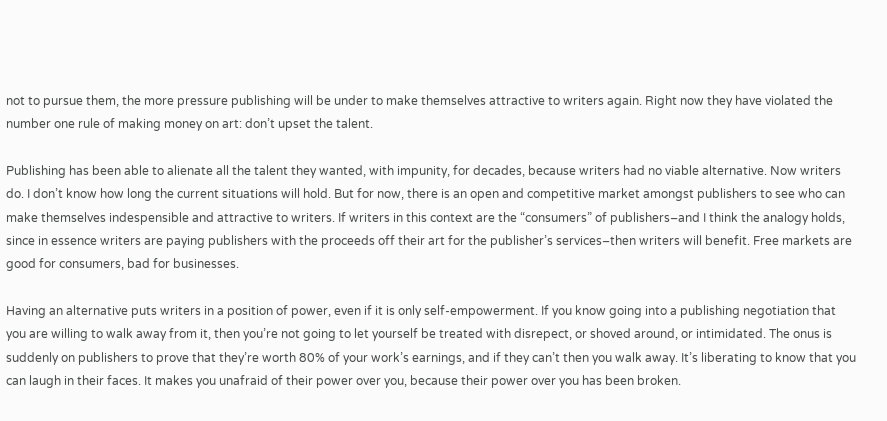not to pursue them, the more pressure publishing will be under to make themselves attractive to writers again. Right now they have violated the number one rule of making money on art: don’t upset the talent.

Publishing has been able to alienate all the talent they wanted, with impunity, for decades, because writers had no viable alternative. Now writers do. I don’t know how long the current situations will hold. But for now, there is an open and competitive market amongst publishers to see who can make themselves indespensible and attractive to writers. If writers in this context are the “consumers” of publishers–and I think the analogy holds, since in essence writers are paying publishers with the proceeds off their art for the publisher’s services–then writers will benefit. Free markets are good for consumers, bad for businesses.

Having an alternative puts writers in a position of power, even if it is only self-empowerment. If you know going into a publishing negotiation that you are willing to walk away from it, then you’re not going to let yourself be treated with disrepect, or shoved around, or intimidated. The onus is suddenly on publishers to prove that they’re worth 80% of your work’s earnings, and if they can’t then you walk away. It’s liberating to know that you can laugh in their faces. It makes you unafraid of their power over you, because their power over you has been broken.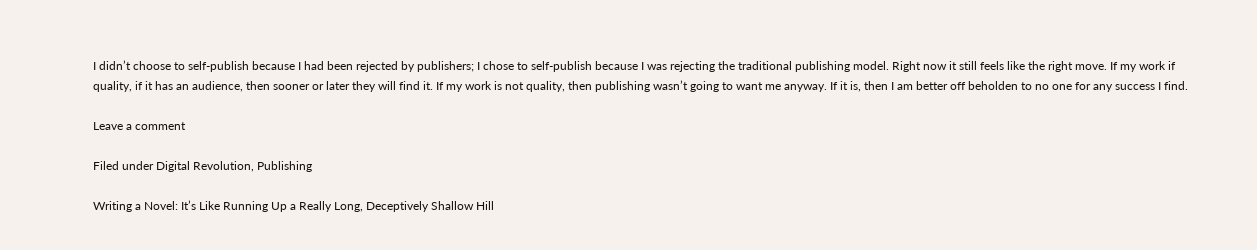I didn’t choose to self-publish because I had been rejected by publishers; I chose to self-publish because I was rejecting the traditional publishing model. Right now it still feels like the right move. If my work if quality, if it has an audience, then sooner or later they will find it. If my work is not quality, then publishing wasn’t going to want me anyway. If it is, then I am better off beholden to no one for any success I find.

Leave a comment

Filed under Digital Revolution, Publishing

Writing a Novel: It’s Like Running Up a Really Long, Deceptively Shallow Hill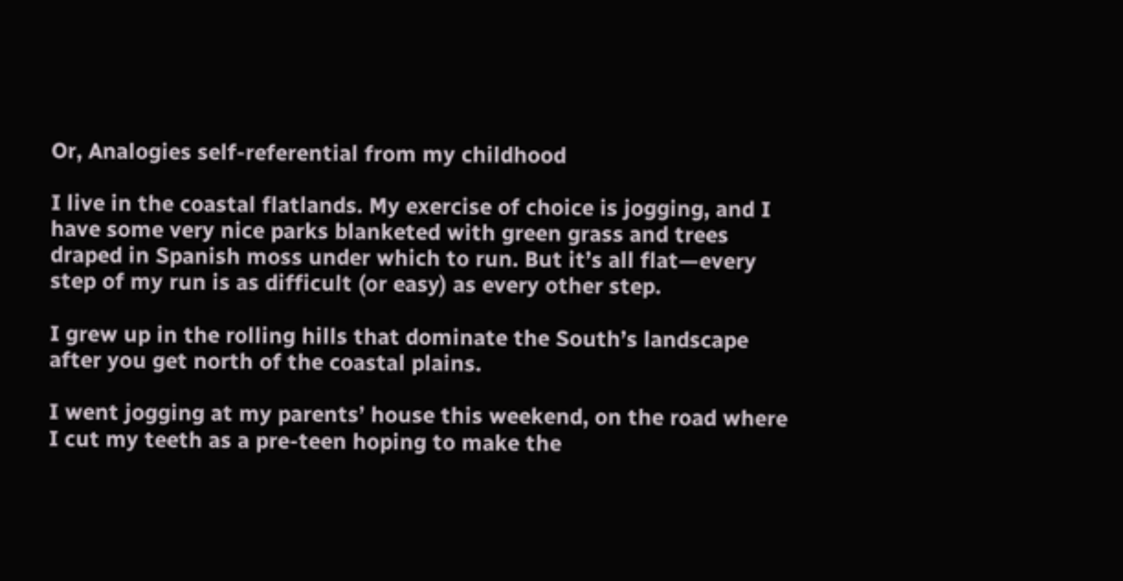Or, Analogies self-referential from my childhood

I live in the coastal flatlands. My exercise of choice is jogging, and I have some very nice parks blanketed with green grass and trees draped in Spanish moss under which to run. But it’s all flat—every step of my run is as difficult (or easy) as every other step.

I grew up in the rolling hills that dominate the South’s landscape after you get north of the coastal plains.

I went jogging at my parents’ house this weekend, on the road where I cut my teeth as a pre-teen hoping to make the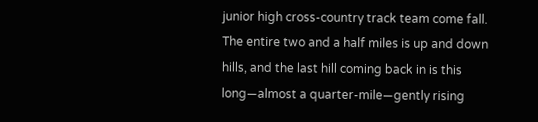junior high cross-country track team come fall. The entire two and a half miles is up and down hills, and the last hill coming back in is this long—almost a quarter-mile—gently rising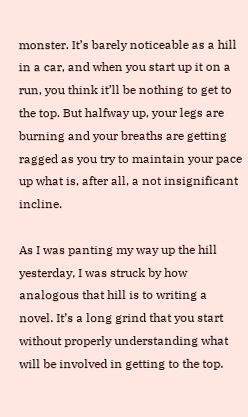monster. It’s barely noticeable as a hill in a car, and when you start up it on a run, you think it’ll be nothing to get to the top. But halfway up, your legs are burning and your breaths are getting ragged as you try to maintain your pace up what is, after all, a not insignificant incline.

As I was panting my way up the hill yesterday, I was struck by how analogous that hill is to writing a novel. It’s a long grind that you start without properly understanding what will be involved in getting to the top.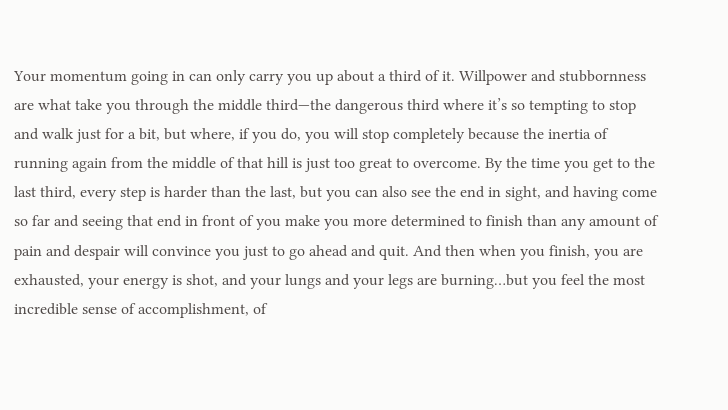Your momentum going in can only carry you up about a third of it. Willpower and stubbornness are what take you through the middle third—the dangerous third where it’s so tempting to stop and walk just for a bit, but where, if you do, you will stop completely because the inertia of running again from the middle of that hill is just too great to overcome. By the time you get to the last third, every step is harder than the last, but you can also see the end in sight, and having come so far and seeing that end in front of you make you more determined to finish than any amount of pain and despair will convince you just to go ahead and quit. And then when you finish, you are exhausted, your energy is shot, and your lungs and your legs are burning…but you feel the most incredible sense of accomplishment, of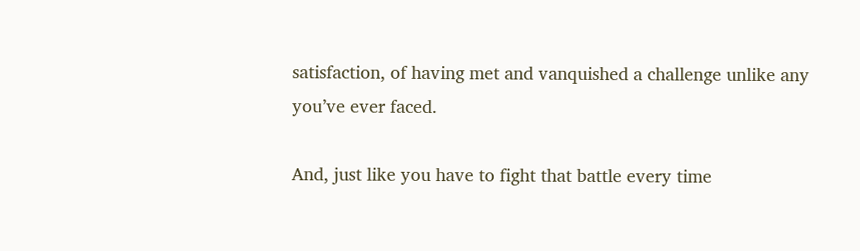satisfaction, of having met and vanquished a challenge unlike any you’ve ever faced.

And, just like you have to fight that battle every time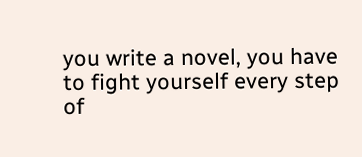you write a novel, you have to fight yourself every step of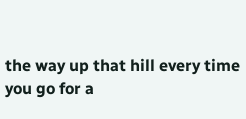the way up that hill every time you go for a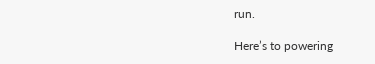run.

Here’s to powering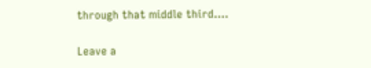through that middle third….

Leave a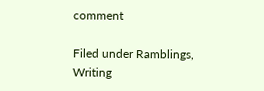comment

Filed under Ramblings, Writing